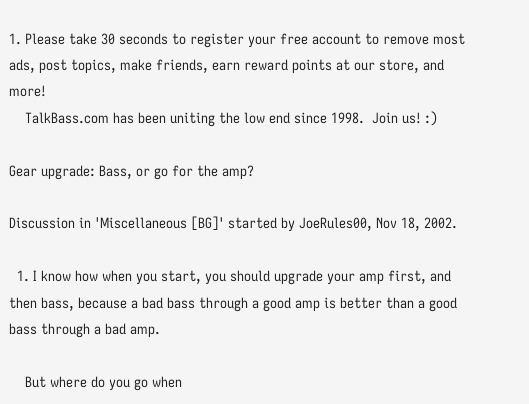1. Please take 30 seconds to register your free account to remove most ads, post topics, make friends, earn reward points at our store, and more!
    TalkBass.com has been uniting the low end since 1998.  Join us! :)

Gear upgrade: Bass, or go for the amp?

Discussion in 'Miscellaneous [BG]' started by JoeRules00, Nov 18, 2002.

  1. I know how when you start, you should upgrade your amp first, and then bass, because a bad bass through a good amp is better than a good bass through a bad amp.

    But where do you go when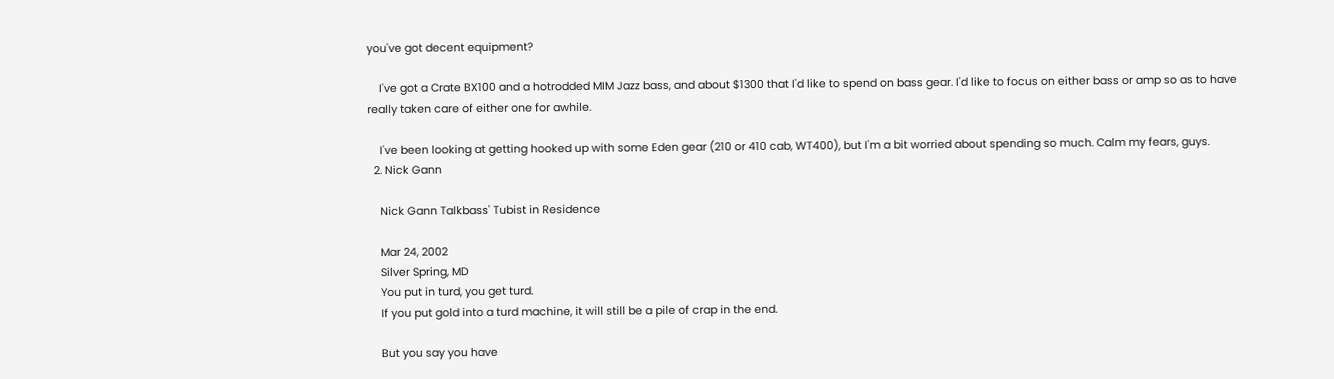you've got decent equipment?

    I've got a Crate BX100 and a hotrodded MIM Jazz bass, and about $1300 that I'd like to spend on bass gear. I'd like to focus on either bass or amp so as to have really taken care of either one for awhile.

    I've been looking at getting hooked up with some Eden gear (210 or 410 cab, WT400), but I'm a bit worried about spending so much. Calm my fears, guys.
  2. Nick Gann

    Nick Gann Talkbass' Tubist in Residence

    Mar 24, 2002
    Silver Spring, MD
    You put in turd, you get turd.
    If you put gold into a turd machine, it will still be a pile of crap in the end.

    But you say you have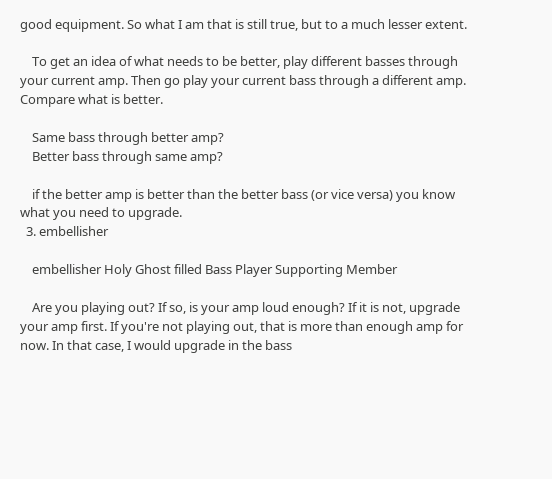good equipment. So what I am that is still true, but to a much lesser extent.

    To get an idea of what needs to be better, play different basses through your current amp. Then go play your current bass through a different amp. Compare what is better.

    Same bass through better amp?
    Better bass through same amp?

    if the better amp is better than the better bass (or vice versa) you know what you need to upgrade.
  3. embellisher

    embellisher Holy Ghost filled Bass Player Supporting Member

    Are you playing out? If so, is your amp loud enough? If it is not, upgrade your amp first. If you're not playing out, that is more than enough amp for now. In that case, I would upgrade in the bass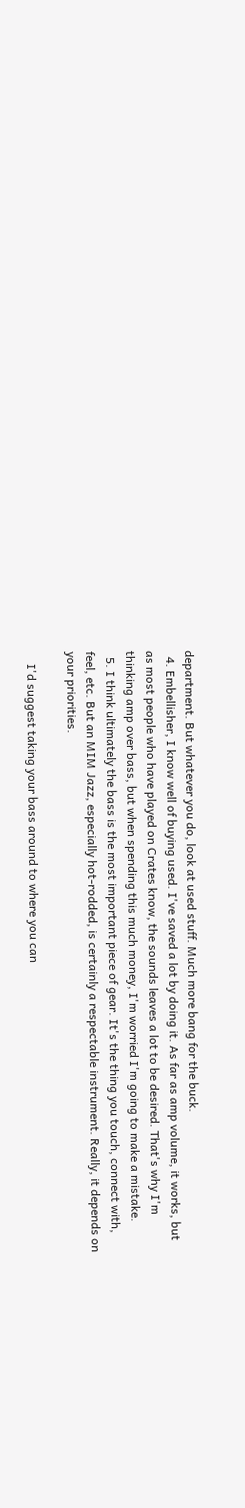department. But whatever you do, look at used stuff. Much more bang for the buck.
  4. Embellisher, I know well of buying used. I've saved a lot by doing it. As far as amp volume, it works, but as most people who have played on Crates know, the sounds leaves a lot to be desired. That's why I'm thinking amp over bass, but when spending this much money, I'm worried I'm going to make a mistake.
  5. I think ultimately the bass is the most important piece of gear. It's the thing you touch, connect with, feel, etc. But an MIM Jazz, especially hot-rodded, is certainly a respectable instrument. Really, it depends on your priorities.

    I'd suggest taking your bass around to where you can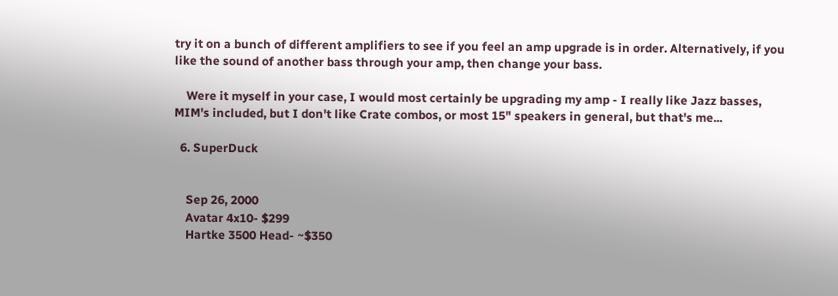try it on a bunch of different amplifiers to see if you feel an amp upgrade is in order. Alternatively, if you like the sound of another bass through your amp, then change your bass.

    Were it myself in your case, I would most certainly be upgrading my amp - I really like Jazz basses, MIM's included, but I don't like Crate combos, or most 15" speakers in general, but that's me...

  6. SuperDuck


    Sep 26, 2000
    Avatar 4x10- $299
    Hartke 3500 Head- ~$350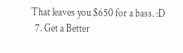That leaves you $650 for a bass. :D
  7. Get a Better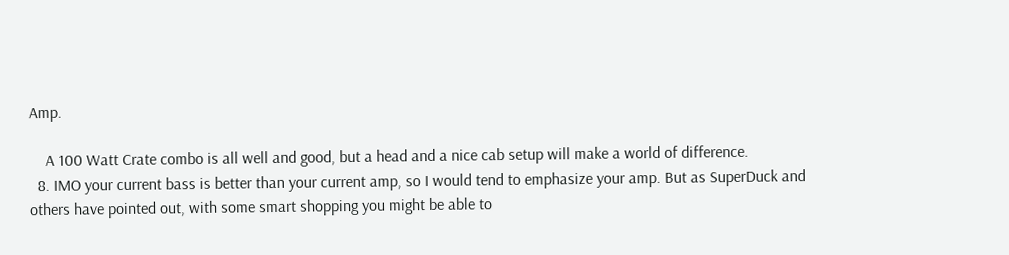Amp.

    A 100 Watt Crate combo is all well and good, but a head and a nice cab setup will make a world of difference.
  8. IMO your current bass is better than your current amp, so I would tend to emphasize your amp. But as SuperDuck and others have pointed out, with some smart shopping you might be able to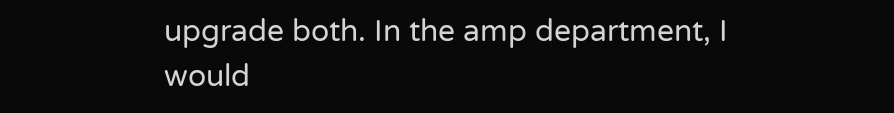upgrade both. In the amp department, I would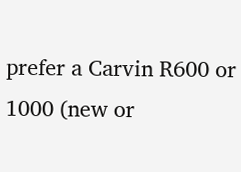prefer a Carvin R600 or 1000 (new or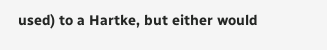used) to a Hartke, but either would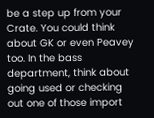be a step up from your Crate. You could think about GK or even Peavey too. In the bass department, think about going used or checking out one of those import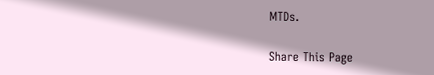MTDs.

Share This Page